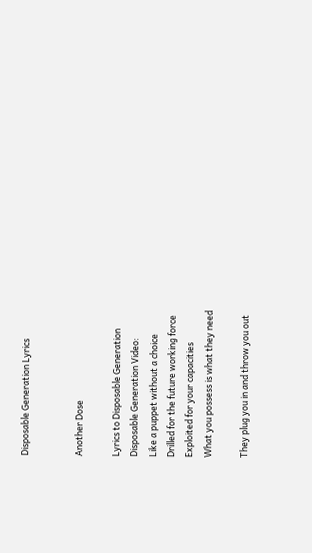Disposable Generation Lyrics


Another Dose

Lyrics to Disposable Generation
Disposable Generation Video:
Like a puppet without a choice
Drilled for the future working force
Exploited for your capacities
What you possess is what they need

They plug you in and throw you out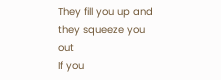They fill you up and they squeeze you out
If you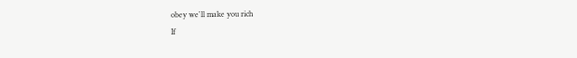obey we'll make you rich
If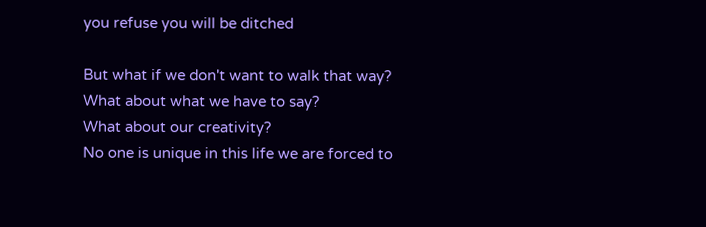you refuse you will be ditched

But what if we don't want to walk that way?
What about what we have to say?
What about our creativity?
No one is unique in this life we are forced to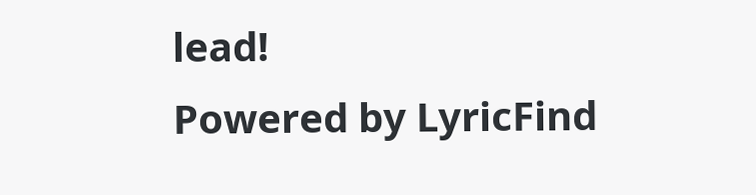lead!
Powered by LyricFind